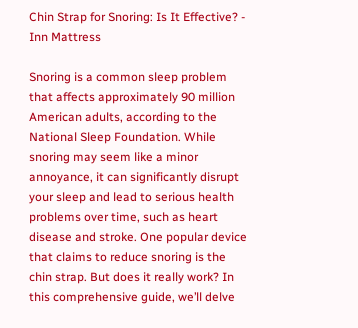Chin Strap for Snoring: Is It Effective? - Inn Mattress

Snoring is a common sleep problem that affects approximately 90 million American adults, according to the National Sleep Foundation. While snoring may seem like a minor annoyance, it can significantly disrupt your sleep and lead to serious health problems over time, such as heart disease and stroke. One popular device that claims to reduce snoring is the chin strap. But does it really work? In this comprehensive guide, we’ll delve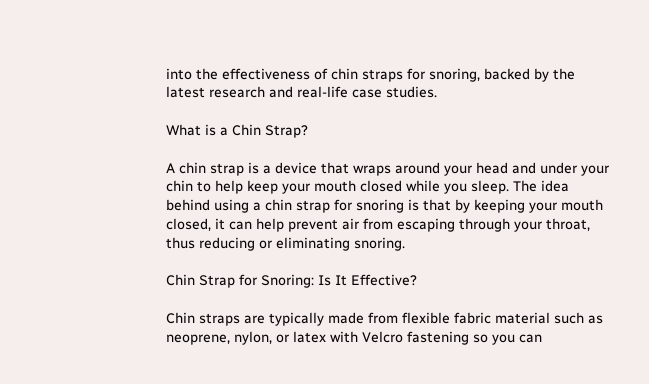into the effectiveness of chin straps for snoring, backed by the latest research and real-life case studies.

What is a Chin Strap?

A chin strap is a device that wraps around your head and under your chin to help keep your mouth closed while you sleep. The idea behind using a chin strap for snoring is that by keeping your mouth closed, it can help prevent air from escaping through your throat, thus reducing or eliminating snoring.

Chin Strap for Snoring: Is It Effective?

Chin straps are typically made from flexible fabric material such as neoprene, nylon, or latex with Velcro fastening so you can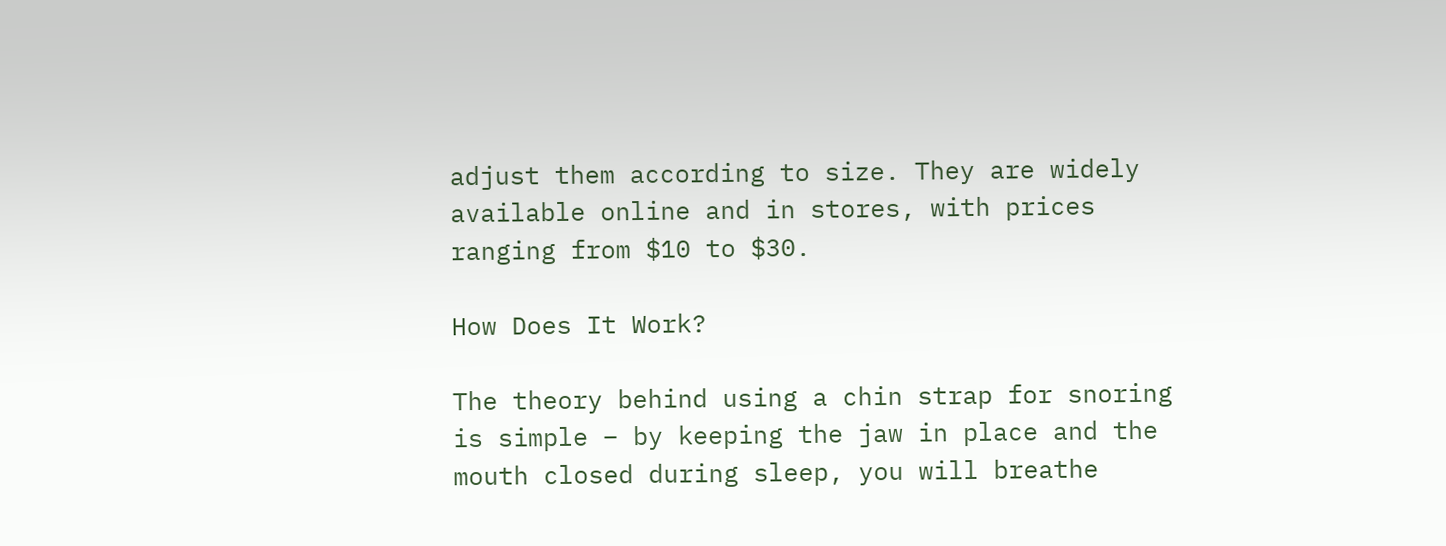adjust them according to size. They are widely available online and in stores, with prices ranging from $10 to $30.

How Does It Work?

The theory behind using a chin strap for snoring is simple – by keeping the jaw in place and the mouth closed during sleep, you will breathe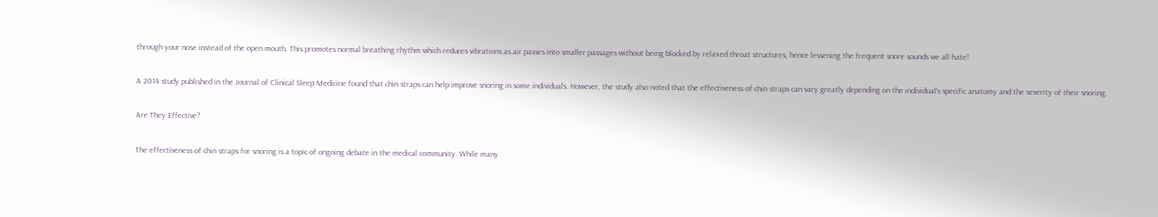through your nose instead of the open mouth. This promotes normal breathing rhythm which reduces vibrations as air passes into smaller passages without being blocked by relaxed throat structures, hence lessening the frequent snore sounds we all hate!

A 2014 study published in the Journal of Clinical Sleep Medicine found that chin straps can help improve snoring in some individuals. However, the study also noted that the effectiveness of chin straps can vary greatly depending on the individual’s specific anatomy and the severity of their snoring.

Are They Effective?

The effectiveness of chin straps for snoring is a topic of ongoing debate in the medical community. While many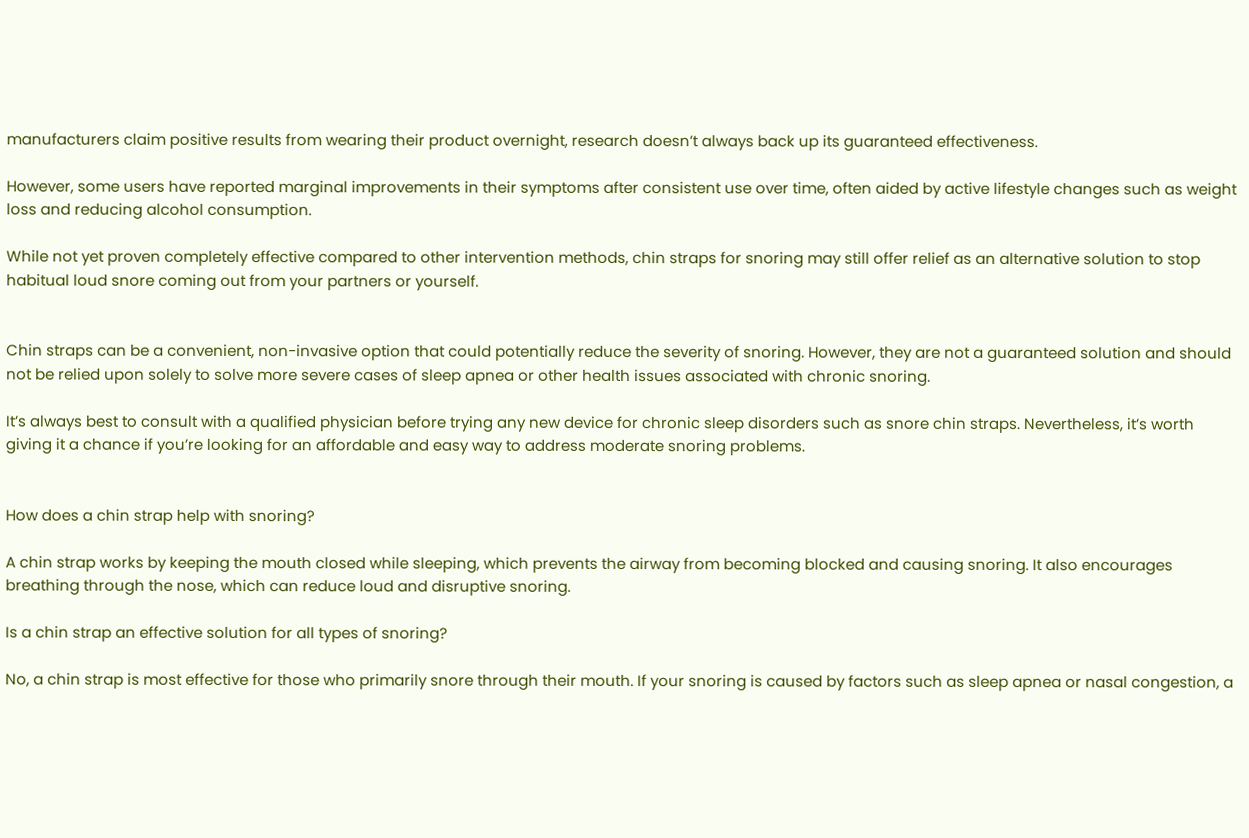manufacturers claim positive results from wearing their product overnight, research doesn’t always back up its guaranteed effectiveness.

However, some users have reported marginal improvements in their symptoms after consistent use over time, often aided by active lifestyle changes such as weight loss and reducing alcohol consumption.

While not yet proven completely effective compared to other intervention methods, chin straps for snoring may still offer relief as an alternative solution to stop habitual loud snore coming out from your partners or yourself.


Chin straps can be a convenient, non-invasive option that could potentially reduce the severity of snoring. However, they are not a guaranteed solution and should not be relied upon solely to solve more severe cases of sleep apnea or other health issues associated with chronic snoring.

It’s always best to consult with a qualified physician before trying any new device for chronic sleep disorders such as snore chin straps. Nevertheless, it’s worth giving it a chance if you’re looking for an affordable and easy way to address moderate snoring problems.


How does a chin strap help with snoring?

A chin strap works by keeping the mouth closed while sleeping, which prevents the airway from becoming blocked and causing snoring. It also encourages breathing through the nose, which can reduce loud and disruptive snoring.

Is a chin strap an effective solution for all types of snoring?

No, a chin strap is most effective for those who primarily snore through their mouth. If your snoring is caused by factors such as sleep apnea or nasal congestion, a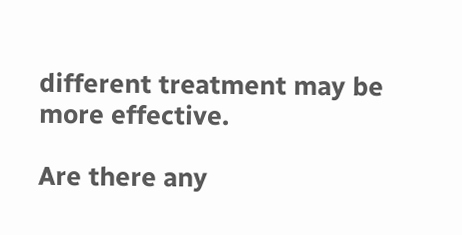different treatment may be more effective.

Are there any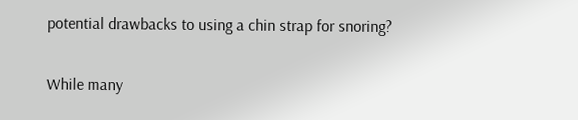potential drawbacks to using a chin strap for snoring?

While many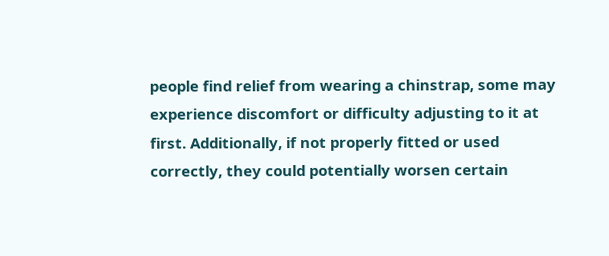people find relief from wearing a chinstrap, some may experience discomfort or difficulty adjusting to it at first. Additionally, if not properly fitted or used correctly, they could potentially worsen certain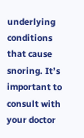underlying conditions that cause snoring. It’s important to consult with your doctor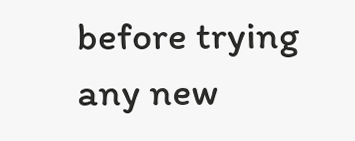before trying any new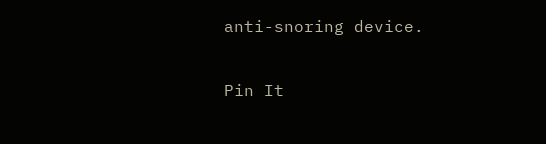anti-snoring device.

Pin It